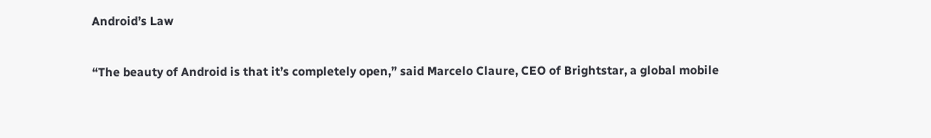Android’s Law

“The beauty of Android is that it’s completely open,” said Marcelo Claure, CEO of Brightstar, a global mobile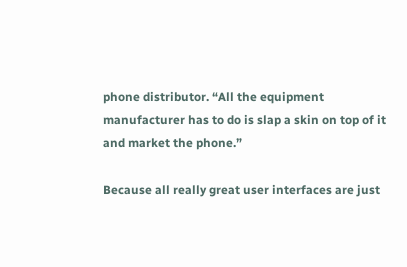phone distributor. “All the equipment manufacturer has to do is slap a skin on top of it and market the phone.”

Because all really great user interfaces are just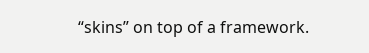“skins” on top of a framework.